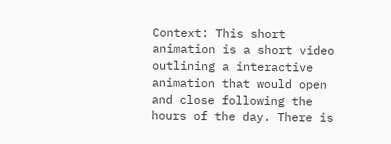Context: This short animation is a short video outlining a interactive animation that would open and close following the hours of the day. There is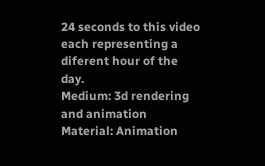24 seconds to this video each representing a diferent hour of the day.
Medium: 3d rendering and animation
Material: Animation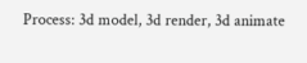Process: 3d model, 3d render, 3d animate